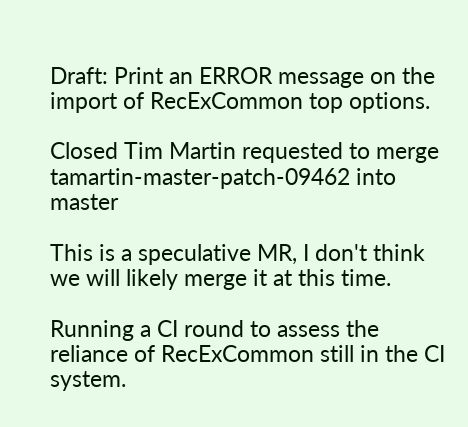Draft: Print an ERROR message on the import of RecExCommon top options.

Closed Tim Martin requested to merge tamartin-master-patch-09462 into master

This is a speculative MR, I don't think we will likely merge it at this time.

Running a CI round to assess the reliance of RecExCommon still in the CI system.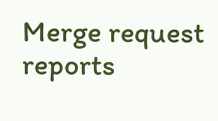Merge request reports